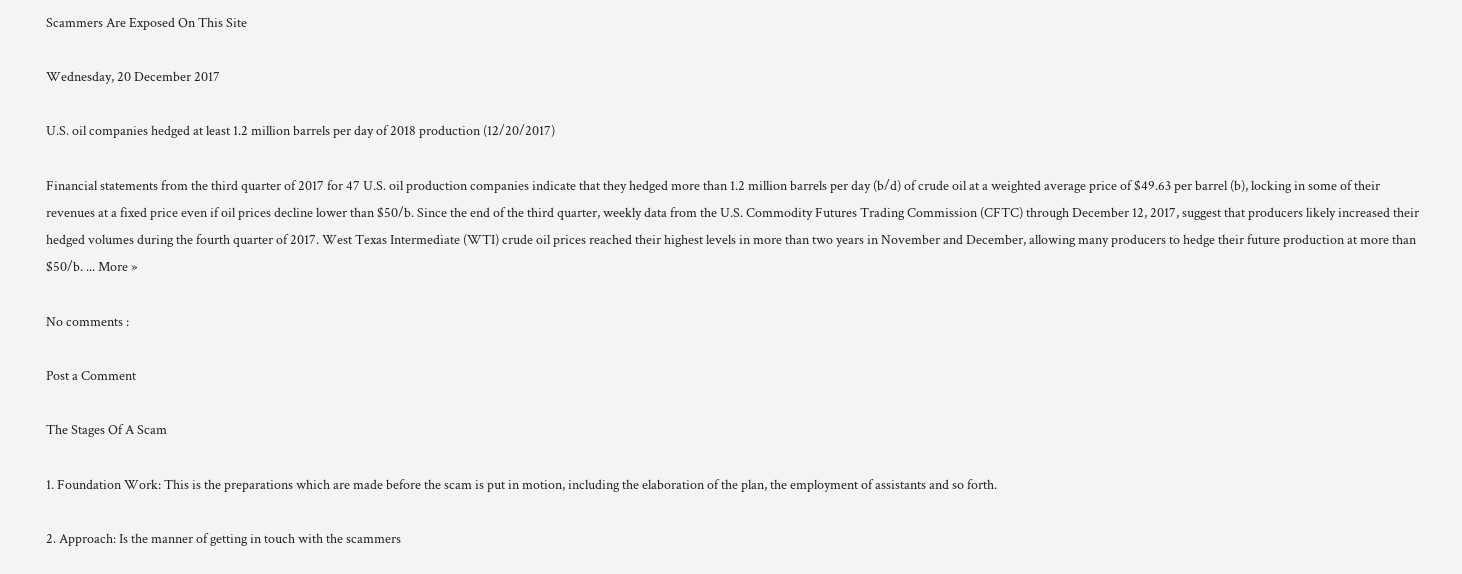Scammers Are Exposed On This Site

Wednesday, 20 December 2017

U.S. oil companies hedged at least 1.2 million barrels per day of 2018 production (12/20/2017)

Financial statements from the third quarter of 2017 for 47 U.S. oil production companies indicate that they hedged more than 1.2 million barrels per day (b/d) of crude oil at a weighted average price of $49.63 per barrel (b), locking in some of their revenues at a fixed price even if oil prices decline lower than $50/b. Since the end of the third quarter, weekly data from the U.S. Commodity Futures Trading Commission (CFTC) through December 12, 2017, suggest that producers likely increased their hedged volumes during the fourth quarter of 2017. West Texas Intermediate (WTI) crude oil prices reached their highest levels in more than two years in November and December, allowing many producers to hedge their future production at more than $50/b. ... More »

No comments :

Post a Comment

The Stages Of A Scam

1. Foundation Work: This is the preparations which are made before the scam is put in motion, including the elaboration of the plan, the employment of assistants and so forth.

2. Approach: Is the manner of getting in touch with the scammers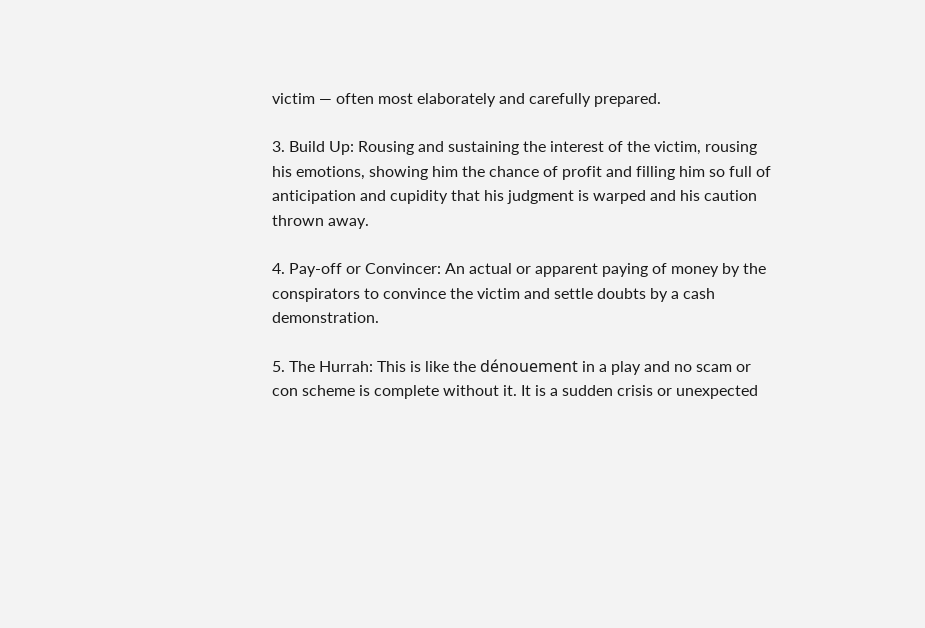victim — often most elaborately and carefully prepared.

3. Build Up: Rousing and sustaining the interest of the victim, rousing his emotions, showing him the chance of profit and filling him so full of anticipation and cupidity that his judgment is warped and his caution thrown away.

4. Pay-off or Convincer: An actual or apparent paying of money by the conspirators to convince the victim and settle doubts by a cash demonstration.

5. The Hurrah: This is like the dénouement in a play and no scam or con scheme is complete without it. It is a sudden crisis or unexpected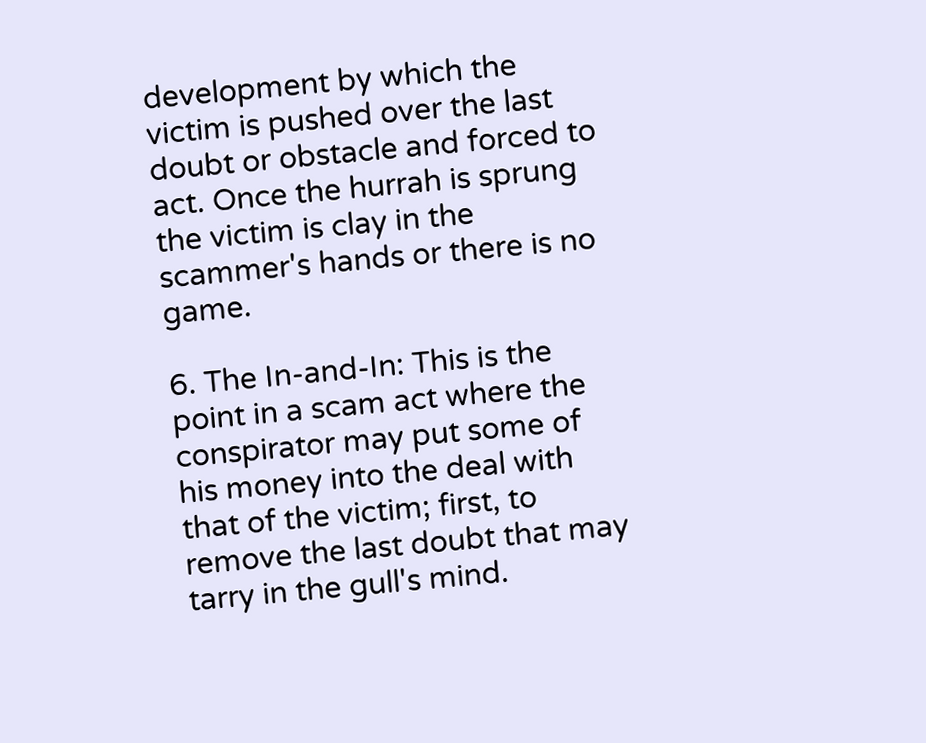development by which the victim is pushed over the last doubt or obstacle and forced to act. Once the hurrah is sprung the victim is clay in the scammer's hands or there is no game.

6. The In-and-In: This is the point in a scam act where the conspirator may put some of his money into the deal with that of the victim; first, to remove the last doubt that may tarry in the gull's mind.